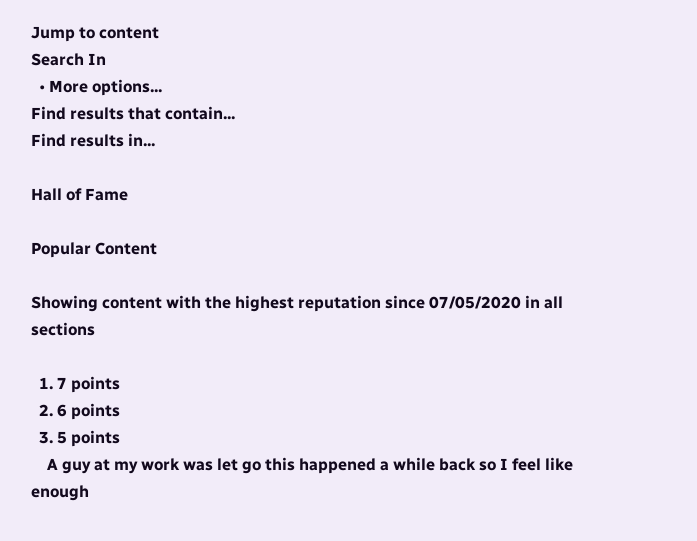Jump to content
Search In
  • More options...
Find results that contain...
Find results in...

Hall of Fame

Popular Content

Showing content with the highest reputation since 07/05/2020 in all sections

  1. 7 points
  2. 6 points
  3. 5 points
    A guy at my work was let go this happened a while back so I feel like enough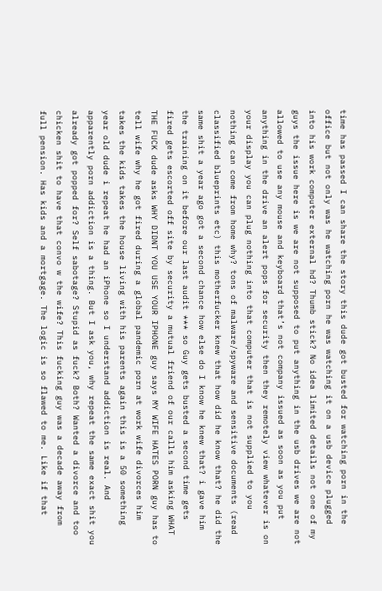time has passed I can share the story this dude got busted for watching porn in the office but not only was he watching porn he was watching it on a usb device plugged into his work computer external hd? Thumb stick? No idea limited details not one of my guys the issue here is we are not supposed to put anything in the usb drives we are not allowed to use any mouse and keyboard that’s not company issued as soon as you put anything in the drive an alert pops for security then they remotely view whatever is on your display you can plug nothing into that computer that is not supplied to you nothing can come from home why? tons of malware/spyware and sensitive documents (read classified blueprints etc) this motherfucker knew that how did he know that? he did the same shit a year ago got a second chance how else do I know he knew that? i gave him the training on it before our last audit *** so Guy gets busted a second time gets fired gets escorted off site by security a mutual friend of our calls him asking WHAT THE FUCK dude asks WHY DIDNT YOU USE YOUR IPHONE guy says MY WIFE HATES PORN guy has to tell wife why he got fired during a global pandemic porn at work wife divorces him takes the kids takes the house living with his parents again this is a 50 something year old dude i repeat he had an iPhone so I understand addiction is real. And apparently porn addiction is a thing. But I ask you, why repeat the same exact shit you already got popped for? Self sabotage? Stupid as fuck? Both? Wanted a divorce and too chicken shit to have that convo w the wife? This fucking guy was a decade away from full pension. Has kids and a mortgage. The logic is so flawed to me. Like if that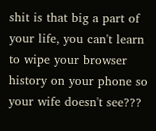shit is that big a part of your life, you can't learn to wipe your browser history on your phone so your wife doesn't see???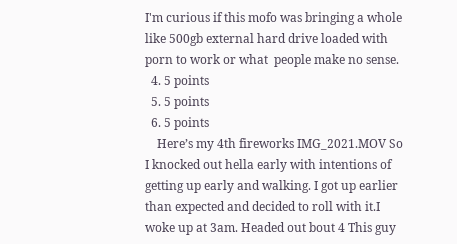I'm curious if this mofo was bringing a whole like 500gb external hard drive loaded with porn to work or what  people make no sense.
  4. 5 points
  5. 5 points
  6. 5 points
    Here’s my 4th fireworks IMG_2021.MOV So I knocked out hella early with intentions of getting up early and walking. I got up earlier than expected and decided to roll with it.I woke up at 3am. Headed out bout 4 This guy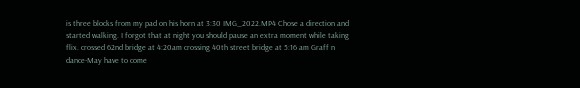is three blocks from my pad on his horn at 3:30 IMG_2022.MP4 Chose a direction and started walking. I forgot that at night you should pause an extra moment while taking flix. crossed 62nd bridge at 4:20am crossing 40th street bridge at 5:16 am Graff n dance-May have to come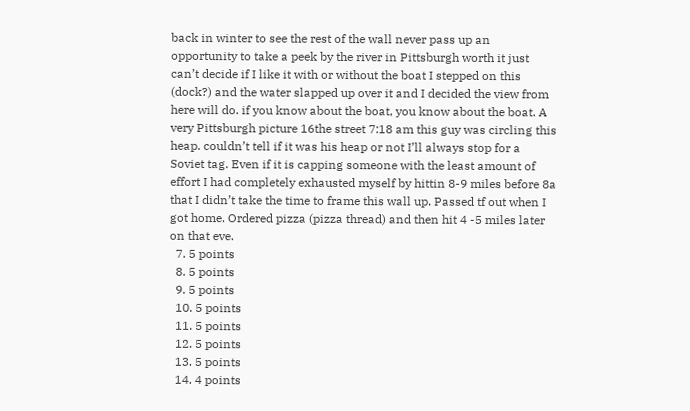back in winter to see the rest of the wall never pass up an opportunity to take a peek by the river in Pittsburgh worth it just can’t decide if I like it with or without the boat I stepped on this (dock?) and the water slapped up over it and I decided the view from here will do. if you know about the boat, you know about the boat. A very Pittsburgh picture 16the street 7:18 am this guy was circling this heap. couldn’t tell if it was his heap or not I’ll always stop for a Soviet tag. Even if it is capping someone with the least amount of effort I had completely exhausted myself by hittin 8-9 miles before 8a that I didn’t take the time to frame this wall up. Passed tf out when I got home. Ordered pizza (pizza thread) and then hit 4 -5 miles later on that eve.
  7. 5 points
  8. 5 points
  9. 5 points
  10. 5 points
  11. 5 points
  12. 5 points
  13. 5 points
  14. 4 points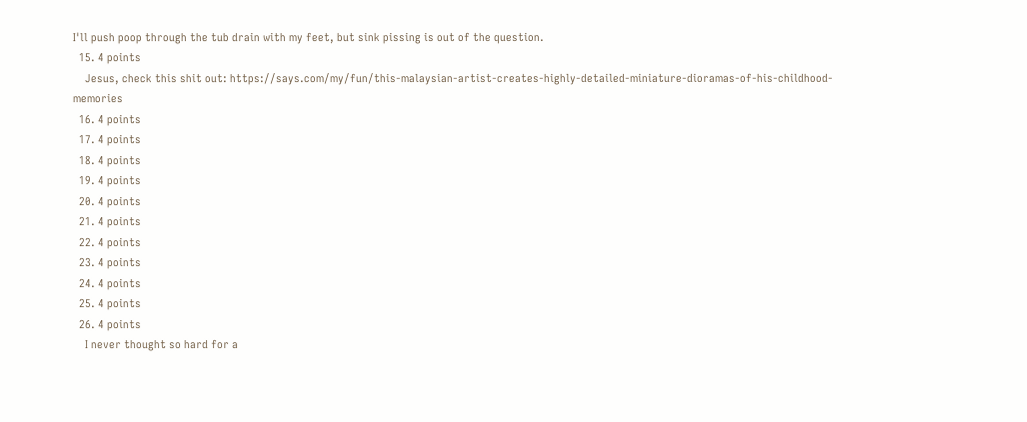I'll push poop through the tub drain with my feet, but sink pissing is out of the question.
  15. 4 points
    Jesus, check this shit out: https://says.com/my/fun/this-malaysian-artist-creates-highly-detailed-miniature-dioramas-of-his-childhood-memories
  16. 4 points
  17. 4 points
  18. 4 points
  19. 4 points
  20. 4 points
  21. 4 points
  22. 4 points
  23. 4 points
  24. 4 points
  25. 4 points
  26. 4 points
    I never thought so hard for a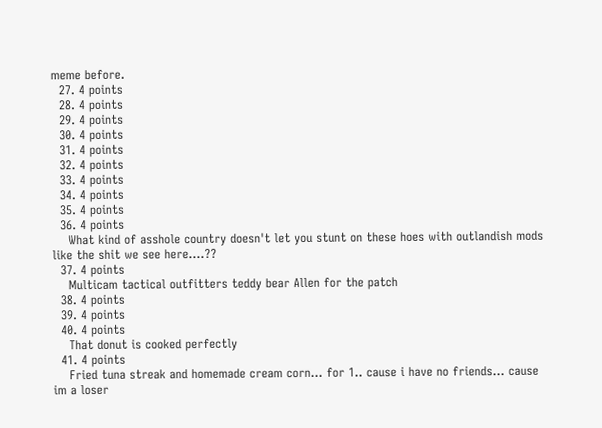meme before.
  27. 4 points
  28. 4 points
  29. 4 points
  30. 4 points
  31. 4 points
  32. 4 points
  33. 4 points
  34. 4 points
  35. 4 points
  36. 4 points
    What kind of asshole country doesn't let you stunt on these hoes with outlandish mods like the shit we see here....??
  37. 4 points
    Multicam tactical outfitters teddy bear Allen for the patch
  38. 4 points
  39. 4 points
  40. 4 points
    That donut is cooked perfectly
  41. 4 points
    Fried tuna streak and homemade cream corn... for 1.. cause i have no friends... cause im a loser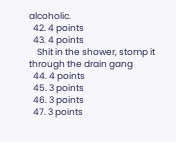alcoholic.
  42. 4 points
  43. 4 points
    Shit in the shower, stomp it through the drain gang
  44. 4 points
  45. 3 points
  46. 3 points
  47. 3 points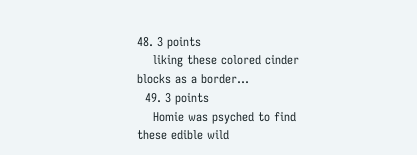48. 3 points
    liking these colored cinder blocks as a border...
  49. 3 points
    Homie was psyched to find these edible wild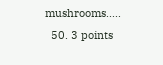mushrooms.....
  50. 3 points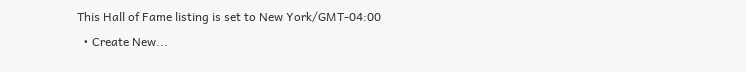This Hall of Fame listing is set to New York/GMT-04:00
  • Create New...